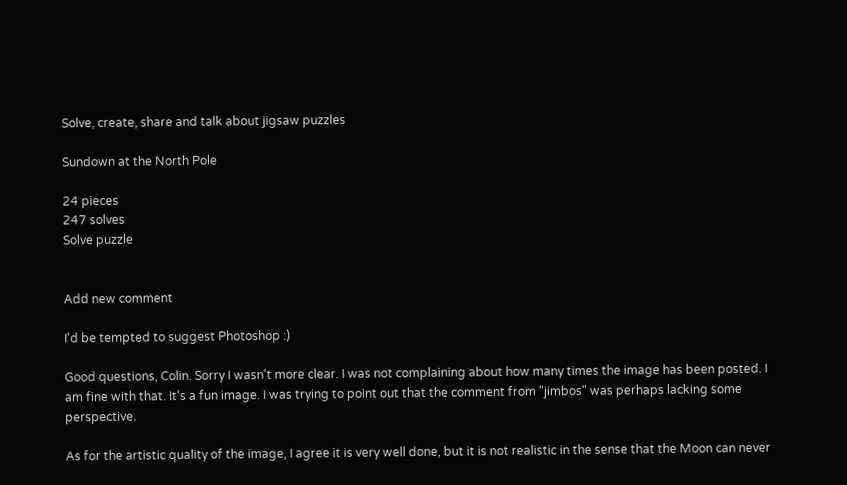Solve, create, share and talk about jigsaw puzzles

Sundown at the North Pole

24 pieces
247 solves
Solve puzzle


Add new comment

I'd be tempted to suggest Photoshop :)

Good questions, Colin. Sorry I wasn't more clear. I was not complaining about how many times the image has been posted. I am fine with that. It's a fun image. I was trying to point out that the comment from "jimbos" was perhaps lacking some perspective.

As for the artistic quality of the image, I agree it is very well done, but it is not realistic in the sense that the Moon can never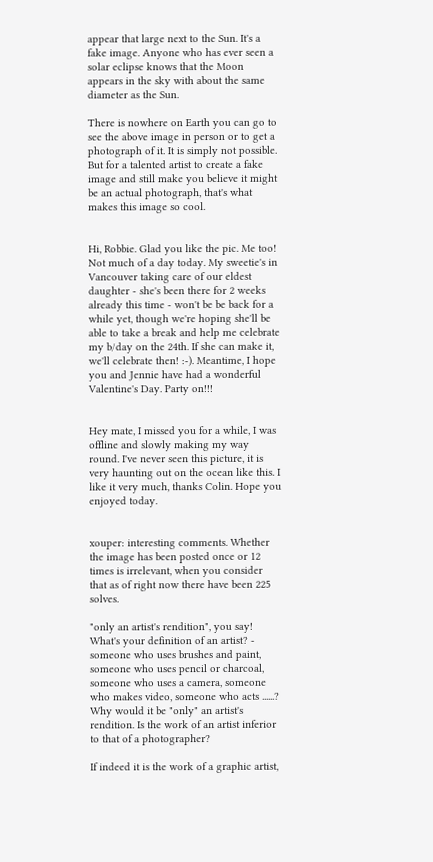appear that large next to the Sun. It's a fake image. Anyone who has ever seen a solar eclipse knows that the Moon appears in the sky with about the same diameter as the Sun.

There is nowhere on Earth you can go to see the above image in person or to get a photograph of it. It is simply not possible. But for a talented artist to create a fake image and still make you believe it might be an actual photograph, that's what makes this image so cool.


Hi, Robbie. Glad you like the pic. Me too! Not much of a day today. My sweetie's in Vancouver taking care of our eldest daughter - she's been there for 2 weeks already this time - won't be be back for a while yet, though we're hoping she'll be able to take a break and help me celebrate my b/day on the 24th. If she can make it, we'll celebrate then! :-). Meantime, I hope you and Jennie have had a wonderful Valentine's Day. Party on!!!


Hey mate, I missed you for a while, I was offline and slowly making my way round. I've never seen this picture, it is very haunting out on the ocean like this. I like it very much, thanks Colin. Hope you enjoyed today.


xouper: interesting comments. Whether the image has been posted once or 12 times is irrelevant, when you consider that as of right now there have been 225 solves.

"only an artist's rendition", you say! What's your definition of an artist? - someone who uses brushes and paint, someone who uses pencil or charcoal, someone who uses a camera, someone who makes video, someone who acts ......? Why would it be "only" an artist's rendition. Is the work of an artist inferior to that of a photographer?

If indeed it is the work of a graphic artist,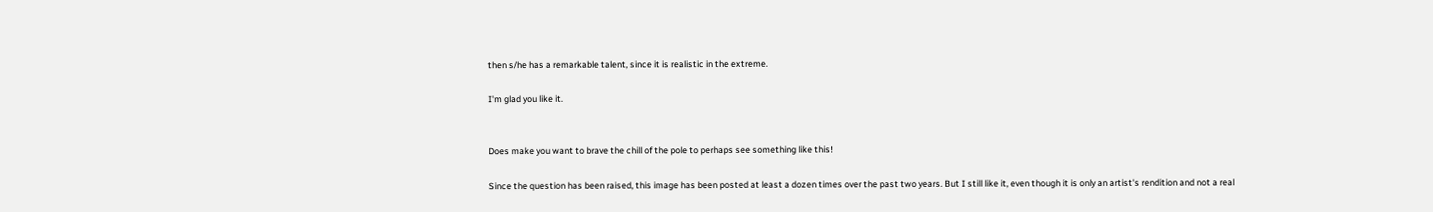then s/he has a remarkable talent, since it is realistic in the extreme.

I'm glad you like it.


Does make you want to brave the chill of the pole to perhaps see something like this!

Since the question has been raised, this image has been posted at least a dozen times over the past two years. But I still like it, even though it is only an artist's rendition and not a real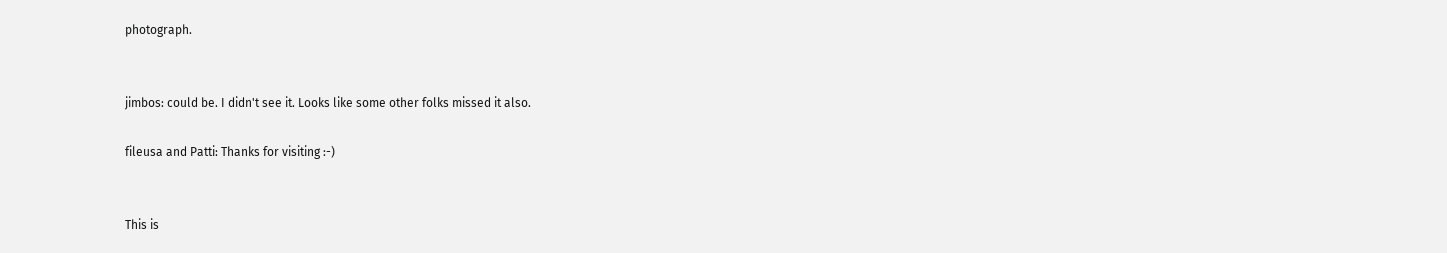photograph.


jimbos: could be. I didn't see it. Looks like some other folks missed it also.

fileusa and Patti: Thanks for visiting :-)


This is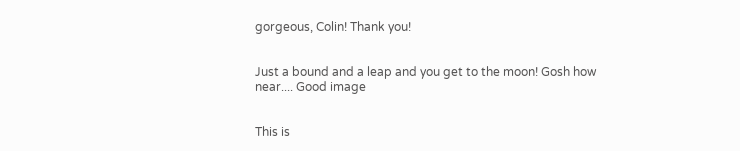gorgeous, Colin! Thank you!


Just a bound and a leap and you get to the moon! Gosh how near.... Good image


This is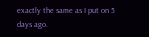exactly the same as I put on 5 days ago.